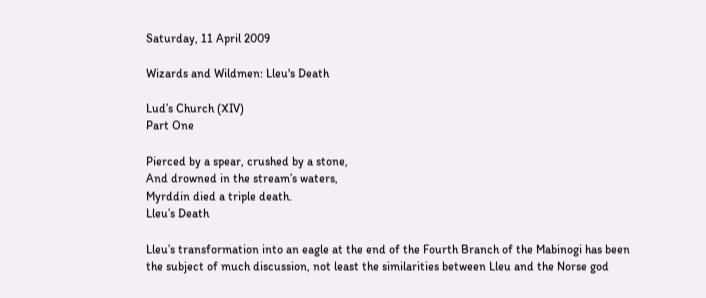Saturday, 11 April 2009

Wizards and Wildmen: Lleu's Death

Lud’s Church (XIV)
Part One

Pierced by a spear, crushed by a stone,
And drowned in the stream’s waters,
Myrddin died a triple death.
Lleu’s Death

Lleu’s transformation into an eagle at the end of the Fourth Branch of the Mabinogi has been the subject of much discussion, not least the similarities between Lleu and the Norse god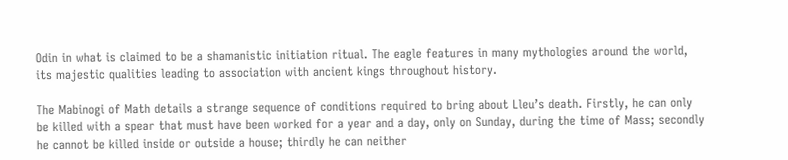Odin in what is claimed to be a shamanistic initiation ritual. The eagle features in many mythologies around the world, its majestic qualities leading to association with ancient kings throughout history.

The Mabinogi of Math details a strange sequence of conditions required to bring about Lleu’s death. Firstly, he can only be killed with a spear that must have been worked for a year and a day, only on Sunday, during the time of Mass; secondly he cannot be killed inside or outside a house; thirdly he can neither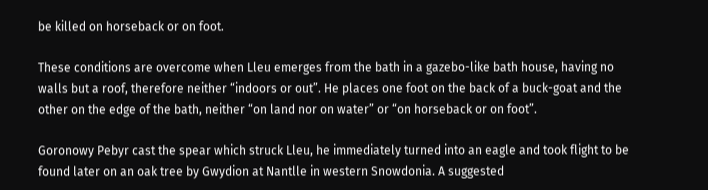be killed on horseback or on foot.

These conditions are overcome when Lleu emerges from the bath in a gazebo-like bath house, having no walls but a roof, therefore neither “indoors or out”. He places one foot on the back of a buck-goat and the other on the edge of the bath, neither “on land nor on water” or “on horseback or on foot”.

Goronowy Pebyr cast the spear which struck Lleu, he immediately turned into an eagle and took flight to be found later on an oak tree by Gwydion at Nantlle in western Snowdonia. A suggested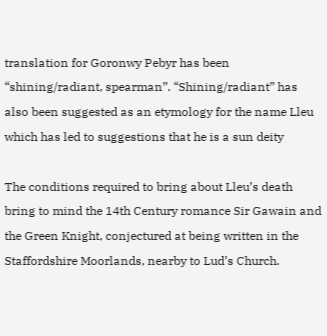translation for Goronwy Pebyr has been “shining/radiant, spearman”. “Shining/radiant” has also been suggested as an etymology for the name Lleu which has led to suggestions that he is a sun deity

The conditions required to bring about Lleu’s death bring to mind the 14th Century romance Sir Gawain and the Green Knight, conjectured at being written in the Staffordshire Moorlands, nearby to Lud’s Church.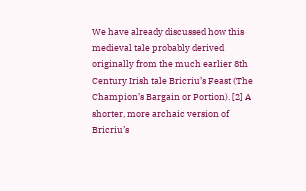We have already discussed how this medieval tale probably derived originally from the much earlier 8th Century Irish tale Bricriu’s Feast (The Champion’s Bargain or Portion). [2] A shorter, more archaic version of Bricriu’s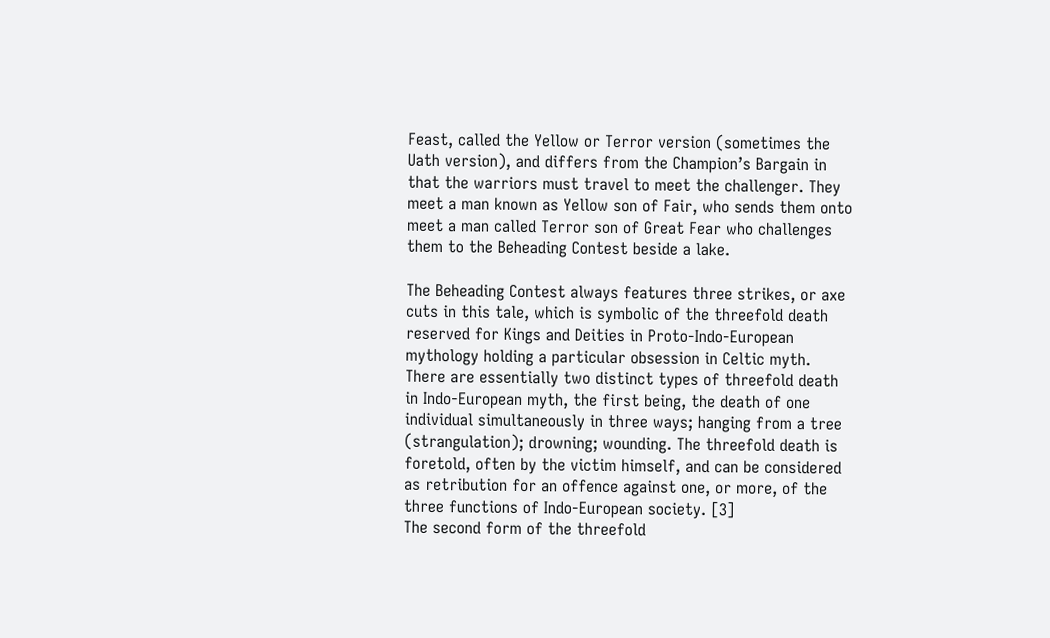Feast, called the Yellow or Terror version (sometimes the Uath version), and differs from the Champion’s Bargain in that the warriors must travel to meet the challenger. They meet a man known as Yellow son of Fair, who sends them onto meet a man called Terror son of Great Fear who challenges them to the Beheading Contest beside a lake.

The Beheading Contest always features three strikes, or axe cuts in this tale, which is symbolic of the threefold death reserved for Kings and Deities in Proto-Indo-European mythology holding a particular obsession in Celtic myth. There are essentially two distinct types of threefold death in Indo-European myth, the first being, the death of one individual simultaneously in three ways; hanging from a tree (strangulation); drowning; wounding. The threefold death is foretold, often by the victim himself, and can be considered as retribution for an offence against one, or more, of the three functions of Indo-European society. [3]
The second form of the threefold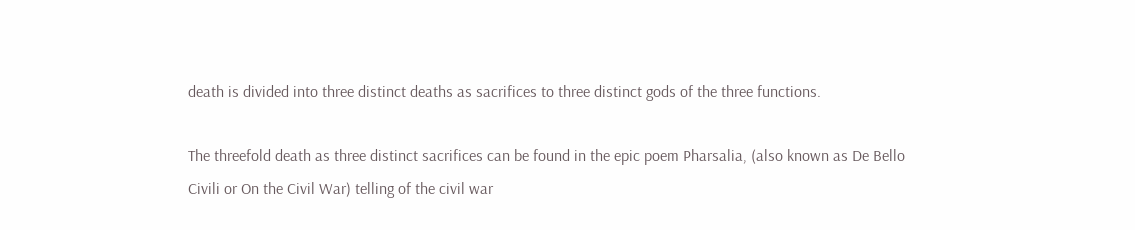death is divided into three distinct deaths as sacrifices to three distinct gods of the three functions.

The threefold death as three distinct sacrifices can be found in the epic poem Pharsalia, (also known as De Bello Civili or On the Civil War) telling of the civil war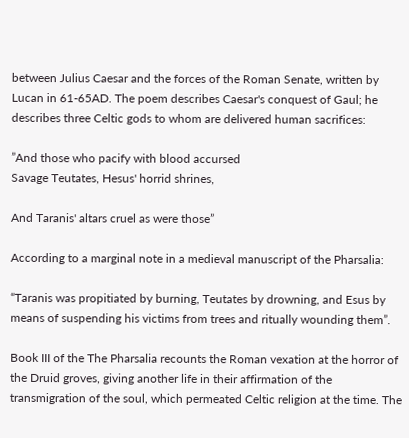between Julius Caesar and the forces of the Roman Senate, written by Lucan in 61-65AD. The poem describes Caesar's conquest of Gaul; he describes three Celtic gods to whom are delivered human sacrifices:

”And those who pacify with blood accursed
Savage Teutates, Hesus' horrid shrines,

And Taranis' altars cruel as were those”

According to a marginal note in a medieval manuscript of the Pharsalia:

“Taranis was propitiated by burning, Teutates by drowning, and Esus by means of suspending his victims from trees and ritually wounding them”.

Book III of the The Pharsalia recounts the Roman vexation at the horror of the Druid groves, giving another life in their affirmation of the transmigration of the soul, which permeated Celtic religion at the time. The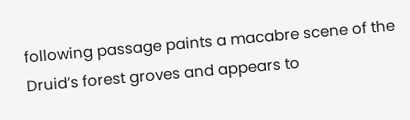following passage paints a macabre scene of the Druid’s forest groves and appears to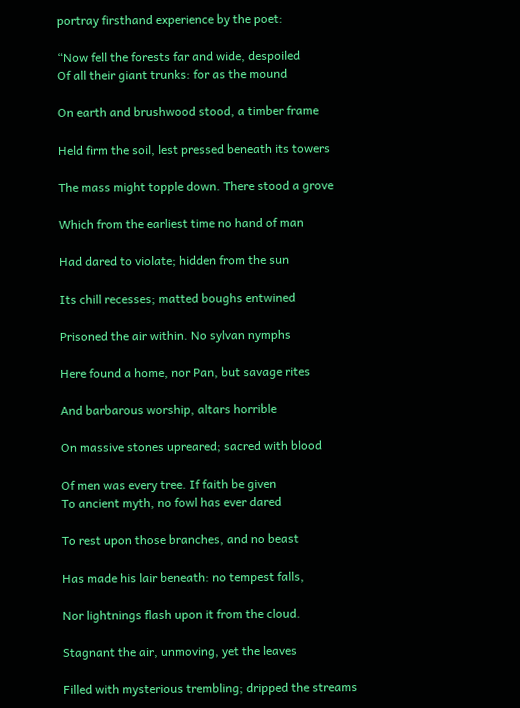portray firsthand experience by the poet:

“Now fell the forests far and wide, despoiled
Of all their giant trunks: for as the mound

On earth and brushwood stood, a timber frame

Held firm the soil, lest pressed beneath its towers

The mass might topple down. There stood a grove

Which from the earliest time no hand of man

Had dared to violate; hidden from the sun

Its chill recesses; matted boughs entwined

Prisoned the air within. No sylvan nymphs

Here found a home, nor Pan, but savage rites

And barbarous worship, altars horrible

On massive stones upreared; sacred with blood

Of men was every tree. If faith be given
To ancient myth, no fowl has ever dared

To rest upon those branches, and no beast

Has made his lair beneath: no tempest falls,

Nor lightnings flash upon it from the cloud.

Stagnant the air, unmoving, yet the leaves

Filled with mysterious trembling; dripped the streams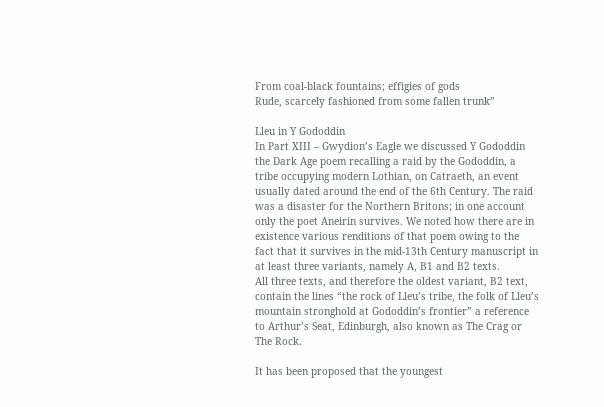From coal-black fountains; effigies of gods
Rude, scarcely fashioned from some fallen trunk”

Lleu in Y Gododdin
In Part XIII – Gwydion’s Eagle we discussed Y Gododdin the Dark Age poem recalling a raid by the Gododdin, a tribe occupying modern Lothian, on Catraeth, an event usually dated around the end of the 6th Century. The raid was a disaster for the Northern Britons; in one account only the poet Aneirin survives. We noted how there are in existence various renditions of that poem owing to the fact that it survives in the mid-13th Century manuscript in at least three variants, namely A, B1 and B2 texts.
All three texts, and therefore the oldest variant, B2 text, contain the lines “the rock of Lleu’s tribe, the folk of Lleu’s mountain stronghold at Gododdin’s frontier” a reference to Arthur’s Seat, Edinburgh, also known as The Crag or The Rock.

It has been proposed that the youngest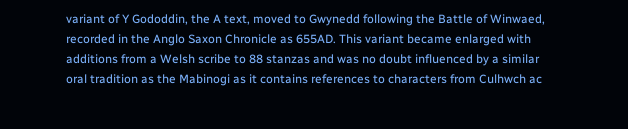variant of Y Gododdin, the A text, moved to Gwynedd following the Battle of Winwaed, recorded in the Anglo Saxon Chronicle as 655AD. This variant became enlarged with additions from a Welsh scribe to 88 stanzas and was no doubt influenced by a similar oral tradition as the Mabinogi as it contains references to characters from Culhwch ac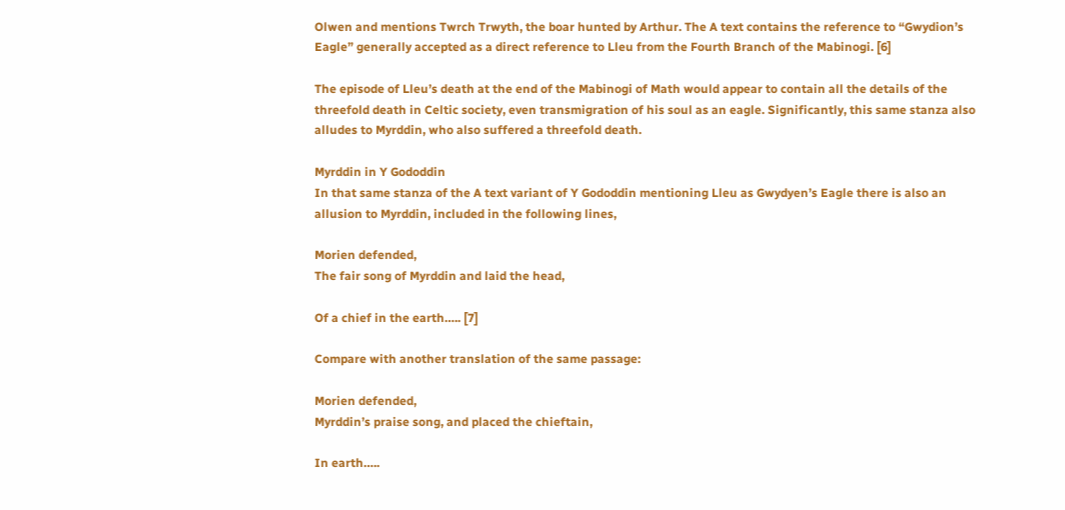Olwen and mentions Twrch Trwyth, the boar hunted by Arthur. The A text contains the reference to “Gwydion’s Eagle” generally accepted as a direct reference to Lleu from the Fourth Branch of the Mabinogi. [6]

The episode of Lleu’s death at the end of the Mabinogi of Math would appear to contain all the details of the threefold death in Celtic society, even transmigration of his soul as an eagle. Significantly, this same stanza also alludes to Myrddin, who also suffered a threefold death.

Myrddin in Y Gododdin
In that same stanza of the A text variant of Y Gododdin mentioning Lleu as Gwydyen’s Eagle there is also an allusion to Myrddin, included in the following lines,

Morien defended,
The fair song of Myrddin and laid the head,

Of a chief in the earth….. [7]

Compare with another translation of the same passage:

Morien defended,
Myrddin’s praise song, and placed the chieftain,

In earth…..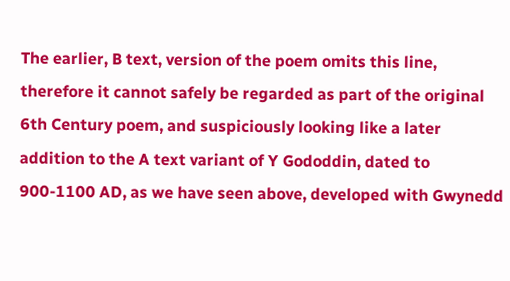The earlier, B text, version of the poem omits this line, therefore it cannot safely be regarded as part of the original 6th Century poem, and suspiciously looking like a later addition to the A text variant of Y Gododdin, dated to 900-1100 AD, as we have seen above, developed with Gwynedd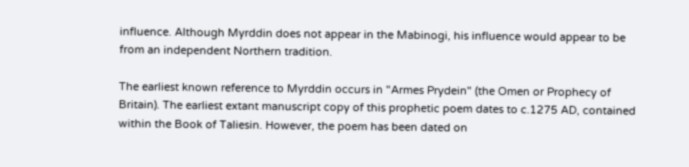influence. Although Myrddin does not appear in the Mabinogi, his influence would appear to be from an independent Northern tradition.

The earliest known reference to Myrddin occurs in "Armes Prydein" (the Omen or Prophecy of Britain). The earliest extant manuscript copy of this prophetic poem dates to c.1275 AD, contained within the Book of Taliesin. However, the poem has been dated on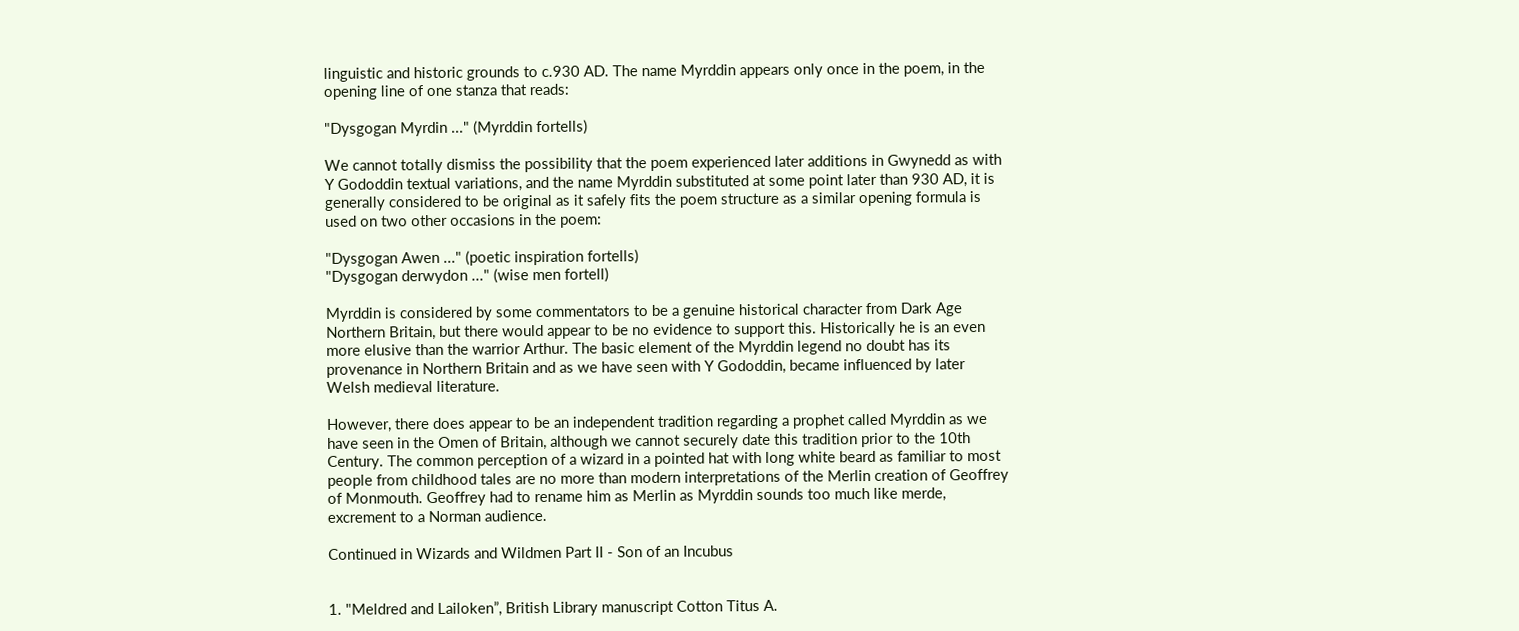linguistic and historic grounds to c.930 AD. The name Myrddin appears only once in the poem, in the opening line of one stanza that reads:

"Dysgogan Myrdin ..." (Myrddin fortells)

We cannot totally dismiss the possibility that the poem experienced later additions in Gwynedd as with Y Gododdin textual variations, and the name Myrddin substituted at some point later than 930 AD, it is generally considered to be original as it safely fits the poem structure as a similar opening formula is used on two other occasions in the poem:

"Dysgogan Awen ..." (poetic inspiration fortells)
"Dysgogan derwydon ..." (wise men fortell)

Myrddin is considered by some commentators to be a genuine historical character from Dark Age Northern Britain, but there would appear to be no evidence to support this. Historically he is an even more elusive than the warrior Arthur. The basic element of the Myrddin legend no doubt has its provenance in Northern Britain and as we have seen with Y Gododdin, became influenced by later Welsh medieval literature.

However, there does appear to be an independent tradition regarding a prophet called Myrddin as we have seen in the Omen of Britain, although we cannot securely date this tradition prior to the 10th Century. The common perception of a wizard in a pointed hat with long white beard as familiar to most people from childhood tales are no more than modern interpretations of the Merlin creation of Geoffrey of Monmouth. Geoffrey had to rename him as Merlin as Myrddin sounds too much like merde, excrement to a Norman audience.

Continued in Wizards and Wildmen Part II - Son of an Incubus


1. "Meldred and Lailoken”, British Library manuscript Cotton Titus A.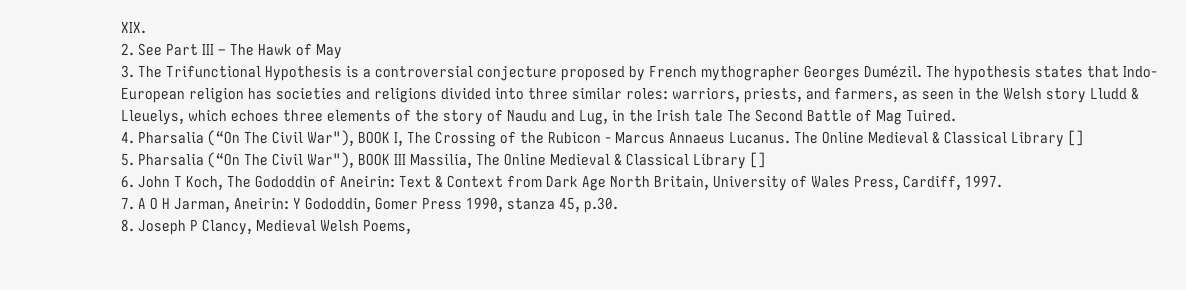XIX.
2. See Part III – The Hawk of May
3. The Trifunctional Hypothesis is a controversial conjecture proposed by French mythographer Georges Dumézil. The hypothesis states that Indo-European religion has societies and religions divided into three similar roles: warriors, priests, and farmers, as seen in the Welsh story Lludd & Lleuelys, which echoes three elements of the story of Naudu and Lug, in the Irish tale The Second Battle of Mag Tuired.
4. Pharsalia (“On The Civil War"), BOOK I, The Crossing of the Rubicon - Marcus Annaeus Lucanus. The Online Medieval & Classical Library []
5. Pharsalia (“On The Civil War"), BOOK III Massilia, The Online Medieval & Classical Library []
6. John T Koch, The Gododdin of Aneirin: Text & Context from Dark Age North Britain, University of Wales Press, Cardiff, 1997.
7. A O H Jarman, Aneirin: Y Gododdin, Gomer Press 1990, stanza 45, p.30.
8. Joseph P Clancy, Medieval Welsh Poems,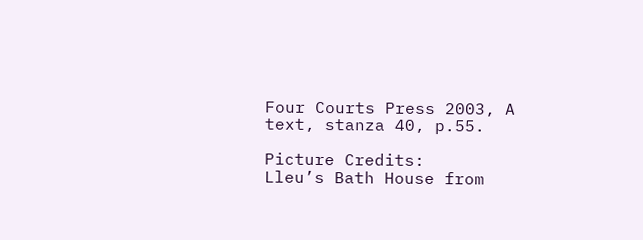Four Courts Press 2003, A text, stanza 40, p.55.

Picture Credits:
Lleu’s Bath House from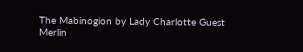The Mabinogion by Lady Charlotte Guest
Merlin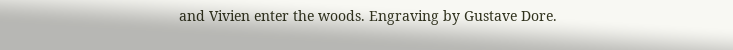and Vivien enter the woods. Engraving by Gustave Dore.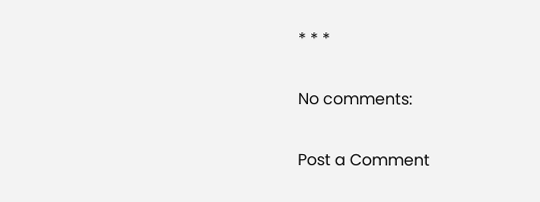* * *

No comments:

Post a Comment